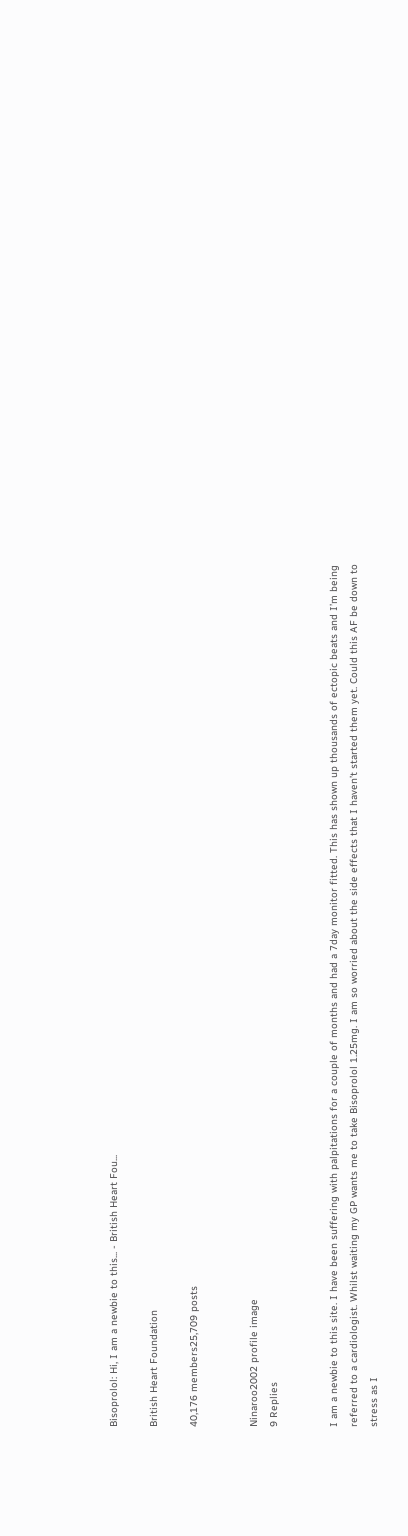Bisoprolol: Hi, I am a newbie to this... - British Heart Fou...

British Heart Foundation

40,176 members25,709 posts


Ninaroo2002 profile image
9 Replies


I am a newbie to this site. I have been suffering with palpitations for a couple of months and had a 7day monitor fitted. This has shown up thousands of ectopic beats and I’m being referred to a cardiologist. Whilst waiting my GP wants me to take Bisoprolol 1.25mg. I am so worried about the side effects that I haven’t started them yet. Could this AF be down to stress as I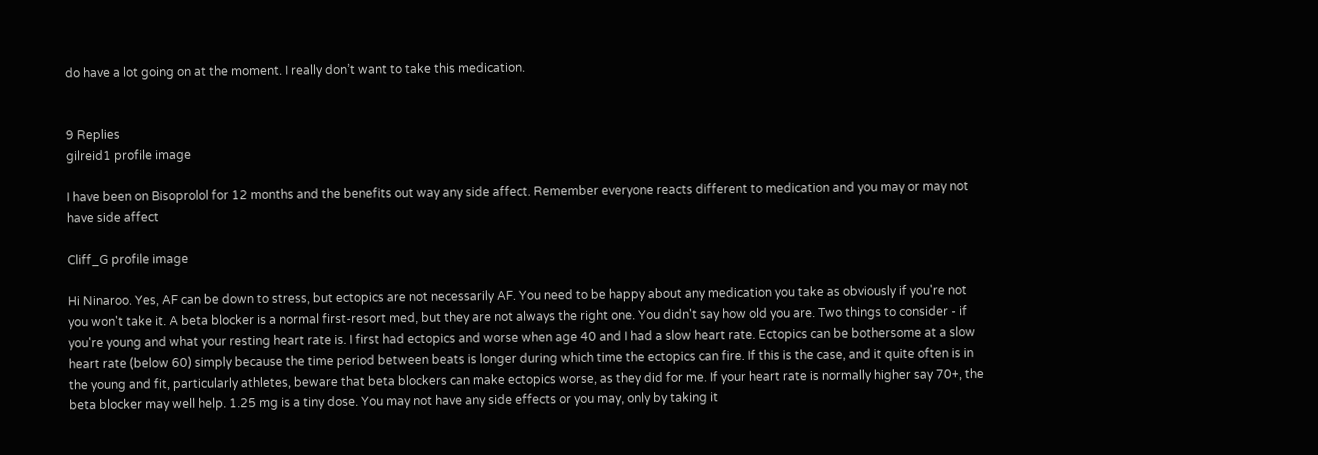do have a lot going on at the moment. I really don’t want to take this medication.


9 Replies
gilreid1 profile image

I have been on Bisoprolol for 12 months and the benefits out way any side affect. Remember everyone reacts different to medication and you may or may not have side affect

Cliff_G profile image

Hi Ninaroo. Yes, AF can be down to stress, but ectopics are not necessarily AF. You need to be happy about any medication you take as obviously if you're not you won't take it. A beta blocker is a normal first-resort med, but they are not always the right one. You didn't say how old you are. Two things to consider - if you're young and what your resting heart rate is. I first had ectopics and worse when age 40 and I had a slow heart rate. Ectopics can be bothersome at a slow heart rate (below 60) simply because the time period between beats is longer during which time the ectopics can fire. If this is the case, and it quite often is in the young and fit, particularly athletes, beware that beta blockers can make ectopics worse, as they did for me. If your heart rate is normally higher say 70+, the beta blocker may well help. 1.25 mg is a tiny dose. You may not have any side effects or you may, only by taking it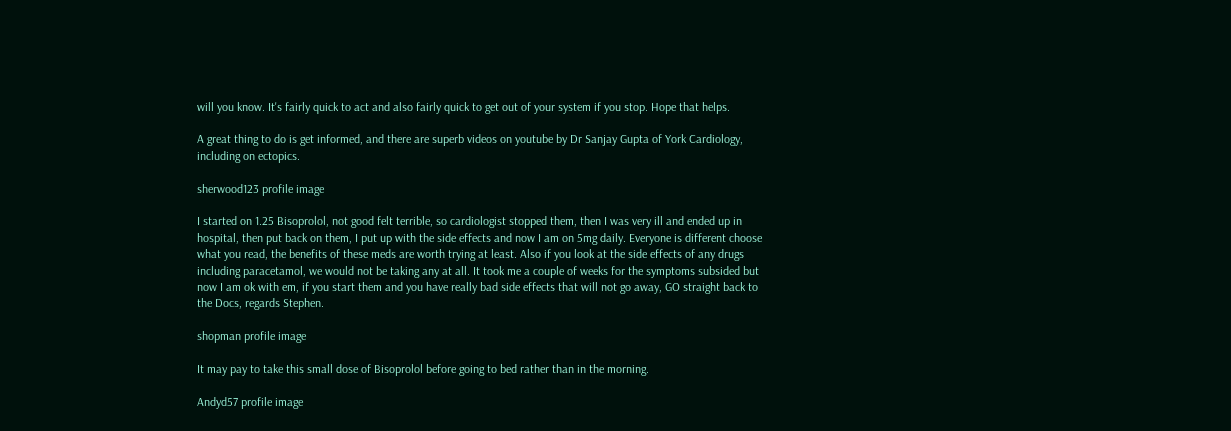will you know. It's fairly quick to act and also fairly quick to get out of your system if you stop. Hope that helps.

A great thing to do is get informed, and there are superb videos on youtube by Dr Sanjay Gupta of York Cardiology, including on ectopics.

sherwood123 profile image

I started on 1.25 Bisoprolol, not good felt terrible, so cardiologist stopped them, then I was very ill and ended up in hospital, then put back on them, I put up with the side effects and now I am on 5mg daily. Everyone is different choose what you read, the benefits of these meds are worth trying at least. Also if you look at the side effects of any drugs including paracetamol, we would not be taking any at all. It took me a couple of weeks for the symptoms subsided but now I am ok with em, if you start them and you have really bad side effects that will not go away, GO straight back to the Docs, regards Stephen.

shopman profile image

It may pay to take this small dose of Bisoprolol before going to bed rather than in the morning.

Andyd57 profile image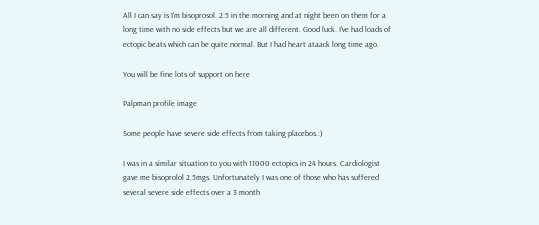All I can say is I'm bisoprosol. 2.5 in the morning and at night been on them for a long time with no side effects but we are all different. Good luck. I've had loads of ectopic beats which can be quite normal. But I had heart ataack long time ago.

You will be fine lots of support on here

Palpman profile image

Some people have severe side effects from taking placebos.:)

I was in a similar situation to you with 11000 ectopics in 24 hours. Cardiologist gave me bisoprolol 2.5mgs. Unfortunately I was one of those who has suffered several severe side effects over a 3 month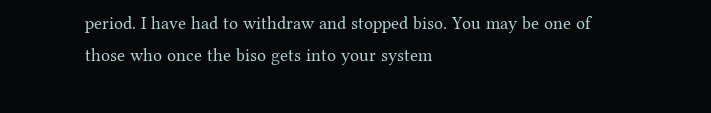period. I have had to withdraw and stopped biso. You may be one of those who once the biso gets into your system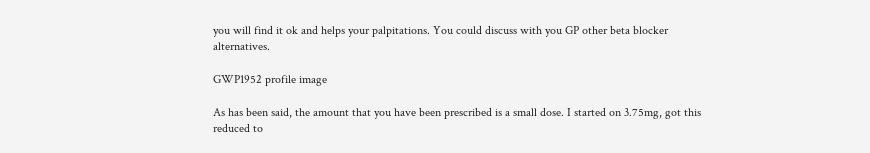you will find it ok and helps your palpitations. You could discuss with you GP other beta blocker alternatives.

GWP1952 profile image

As has been said, the amount that you have been prescribed is a small dose. I started on 3.75mg, got this reduced to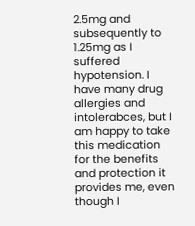2.5mg and subsequently to 1.25mg as I suffered hypotension. I have many drug allergies and intolerabces, but I am happy to take this medication for the benefits and protection it provides me, even though I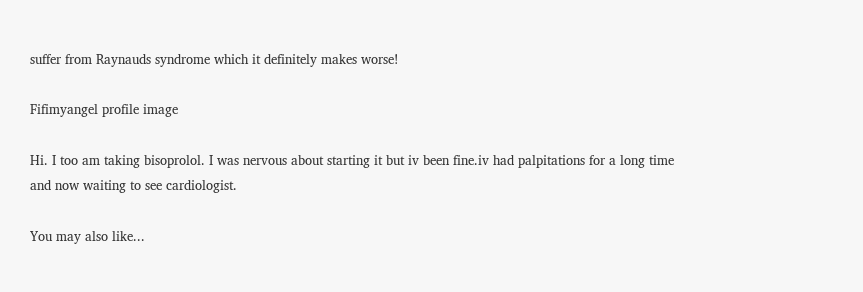suffer from Raynauds syndrome which it definitely makes worse!

Fifimyangel profile image

Hi. I too am taking bisoprolol. I was nervous about starting it but iv been fine.iv had palpitations for a long time and now waiting to see cardiologist.

You may also like...